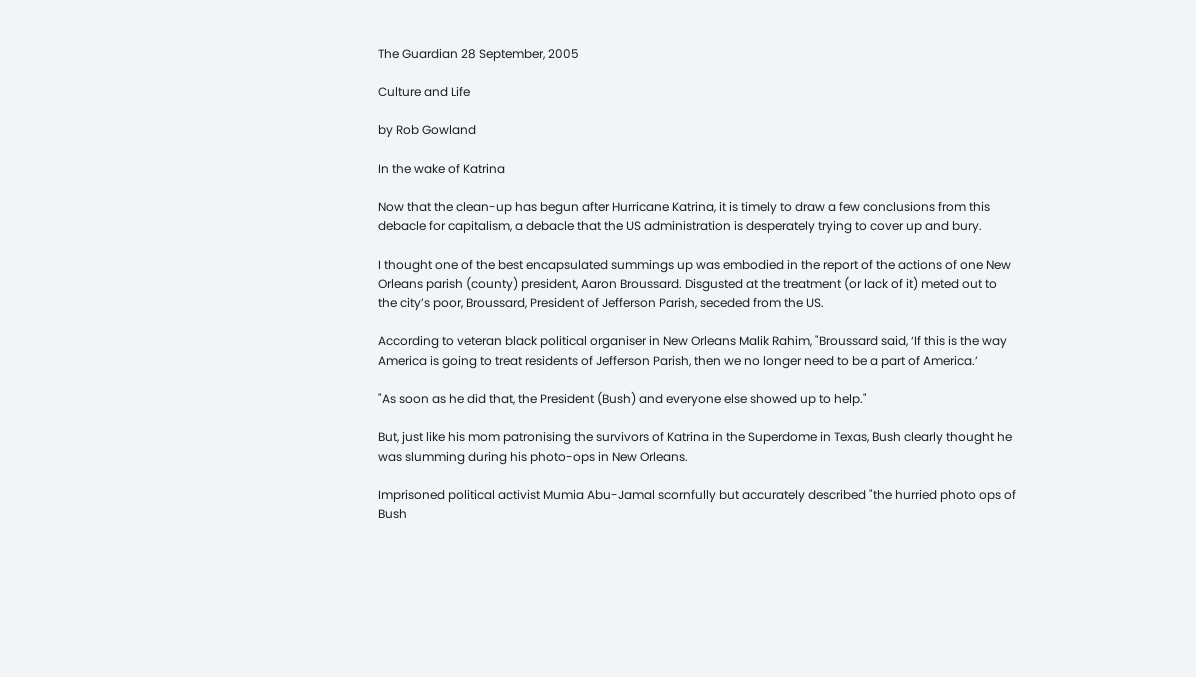The Guardian 28 September, 2005

Culture and Life

by Rob Gowland

In the wake of Katrina

Now that the clean-up has begun after Hurricane Katrina, it is timely to draw a few conclusions from this debacle for capitalism, a debacle that the US administration is desperately trying to cover up and bury.

I thought one of the best encapsulated summings up was embodied in the report of the actions of one New Orleans parish (county) president, Aaron Broussard. Disgusted at the treatment (or lack of it) meted out to the city’s poor, Broussard, President of Jefferson Parish, seceded from the US.

According to veteran black political organiser in New Orleans Malik Rahim, "Broussard said, ‘If this is the way America is going to treat residents of Jefferson Parish, then we no longer need to be a part of America.’

"As soon as he did that, the President (Bush) and everyone else showed up to help."

But, just like his mom patronising the survivors of Katrina in the Superdome in Texas, Bush clearly thought he was slumming during his photo-ops in New Orleans.

Imprisoned political activist Mumia Abu-Jamal scornfully but accurately described "the hurried photo ops of Bush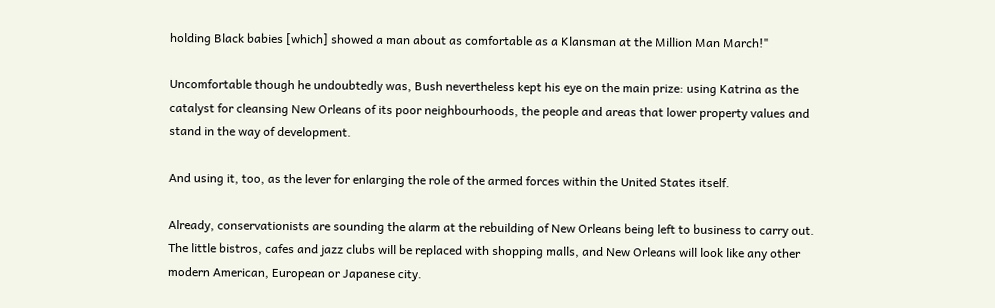holding Black babies [which] showed a man about as comfortable as a Klansman at the Million Man March!"

Uncomfortable though he undoubtedly was, Bush nevertheless kept his eye on the main prize: using Katrina as the catalyst for cleansing New Orleans of its poor neighbourhoods, the people and areas that lower property values and stand in the way of development.

And using it, too, as the lever for enlarging the role of the armed forces within the United States itself.

Already, conservationists are sounding the alarm at the rebuilding of New Orleans being left to business to carry out. The little bistros, cafes and jazz clubs will be replaced with shopping malls, and New Orleans will look like any other modern American, European or Japanese city.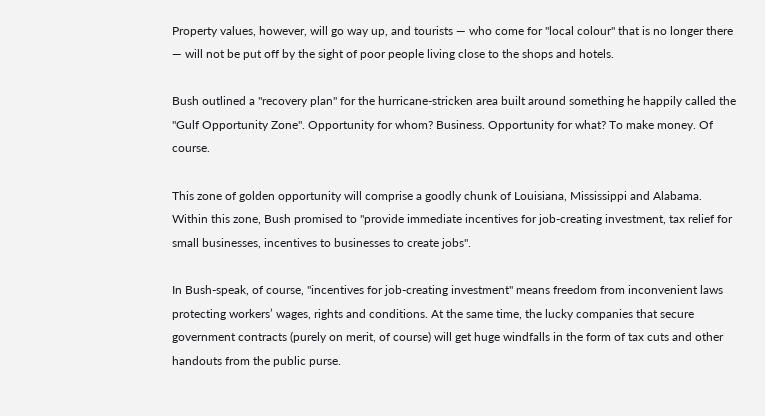Property values, however, will go way up, and tourists — who come for "local colour" that is no longer there — will not be put off by the sight of poor people living close to the shops and hotels.

Bush outlined a "recovery plan" for the hurricane-stricken area built around something he happily called the "Gulf Opportunity Zone". Opportunity for whom? Business. Opportunity for what? To make money. Of course.

This zone of golden opportunity will comprise a goodly chunk of Louisiana, Mississippi and Alabama. Within this zone, Bush promised to "provide immediate incentives for job-creating investment, tax relief for small businesses, incentives to businesses to create jobs".

In Bush-speak, of course, "incentives for job-creating investment" means freedom from inconvenient laws protecting workers’ wages, rights and conditions. At the same time, the lucky companies that secure government contracts (purely on merit, of course) will get huge windfalls in the form of tax cuts and other handouts from the public purse.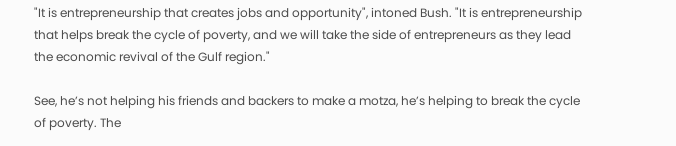"It is entrepreneurship that creates jobs and opportunity", intoned Bush. "It is entrepreneurship that helps break the cycle of poverty, and we will take the side of entrepreneurs as they lead the economic revival of the Gulf region."

See, he’s not helping his friends and backers to make a motza, he’s helping to break the cycle of poverty. The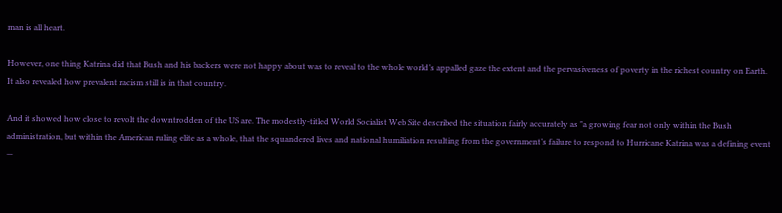man is all heart.

However, one thing Katrina did that Bush and his backers were not happy about was to reveal to the whole world’s appalled gaze the extent and the pervasiveness of poverty in the richest country on Earth. It also revealed how prevalent racism still is in that country.

And it showed how close to revolt the downtrodden of the US are. The modestly-titled World Socialist Web Site described the situation fairly accurately as "a growing fear not only within the Bush administration, but within the American ruling elite as a whole, that the squandered lives and national humiliation resulting from the government’s failure to respond to Hurricane Katrina was a defining event —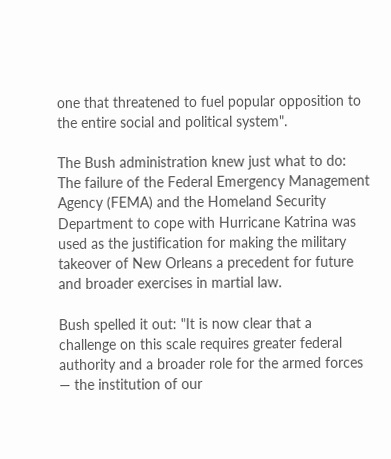one that threatened to fuel popular opposition to the entire social and political system".

The Bush administration knew just what to do: The failure of the Federal Emergency Management Agency (FEMA) and the Homeland Security Department to cope with Hurricane Katrina was used as the justification for making the military takeover of New Orleans a precedent for future and broader exercises in martial law.

Bush spelled it out: "It is now clear that a challenge on this scale requires greater federal authority and a broader role for the armed forces — the institution of our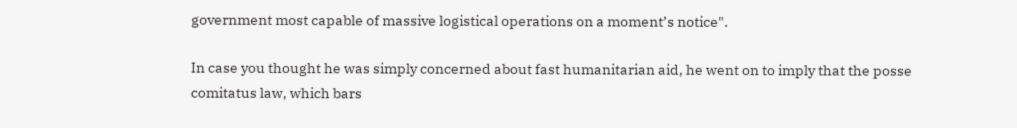government most capable of massive logistical operations on a moment’s notice".

In case you thought he was simply concerned about fast humanitarian aid, he went on to imply that the posse comitatus law, which bars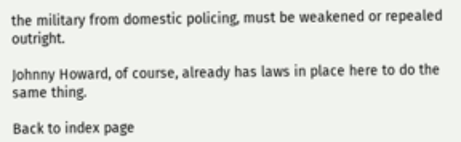the military from domestic policing, must be weakened or repealed outright.

Johnny Howard, of course, already has laws in place here to do the same thing.

Back to index page